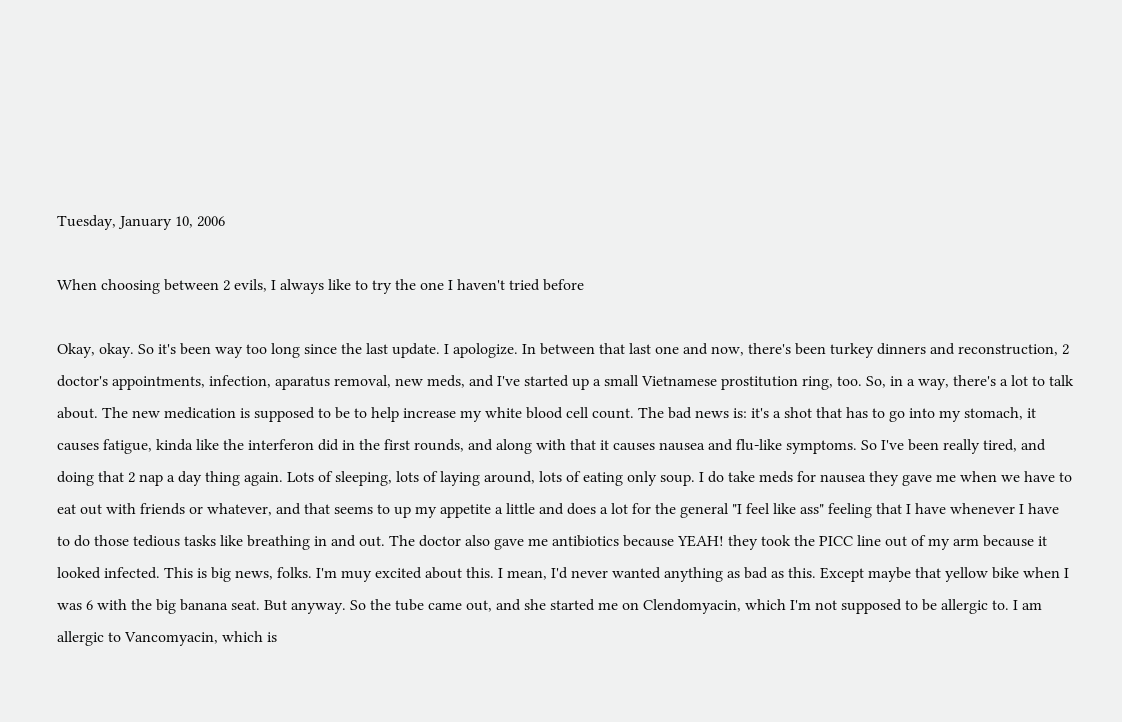Tuesday, January 10, 2006

When choosing between 2 evils, I always like to try the one I haven't tried before

Okay, okay. So it's been way too long since the last update. I apologize. In between that last one and now, there's been turkey dinners and reconstruction, 2 doctor's appointments, infection, aparatus removal, new meds, and I've started up a small Vietnamese prostitution ring, too. So, in a way, there's a lot to talk about. The new medication is supposed to be to help increase my white blood cell count. The bad news is: it's a shot that has to go into my stomach, it causes fatigue, kinda like the interferon did in the first rounds, and along with that it causes nausea and flu-like symptoms. So I've been really tired, and doing that 2 nap a day thing again. Lots of sleeping, lots of laying around, lots of eating only soup. I do take meds for nausea they gave me when we have to eat out with friends or whatever, and that seems to up my appetite a little and does a lot for the general "I feel like ass" feeling that I have whenever I have to do those tedious tasks like breathing in and out. The doctor also gave me antibiotics because YEAH! they took the PICC line out of my arm because it looked infected. This is big news, folks. I'm muy excited about this. I mean, I'd never wanted anything as bad as this. Except maybe that yellow bike when I was 6 with the big banana seat. But anyway. So the tube came out, and she started me on Clendomyacin, which I'm not supposed to be allergic to. I am allergic to Vancomyacin, which is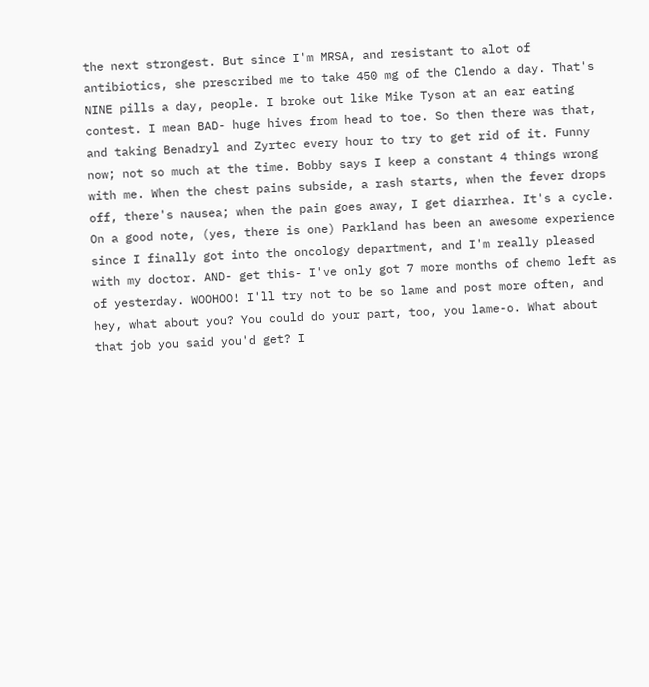the next strongest. But since I'm MRSA, and resistant to alot of antibiotics, she prescribed me to take 450 mg of the Clendo a day. That's NINE pills a day, people. I broke out like Mike Tyson at an ear eating contest. I mean BAD- huge hives from head to toe. So then there was that, and taking Benadryl and Zyrtec every hour to try to get rid of it. Funny now; not so much at the time. Bobby says I keep a constant 4 things wrong with me. When the chest pains subside, a rash starts, when the fever drops off, there's nausea; when the pain goes away, I get diarrhea. It's a cycle.
On a good note, (yes, there is one) Parkland has been an awesome experience since I finally got into the oncology department, and I'm really pleased with my doctor. AND- get this- I've only got 7 more months of chemo left as of yesterday. WOOHOO! I'll try not to be so lame and post more often, and hey, what about you? You could do your part, too, you lame-o. What about that job you said you'd get? I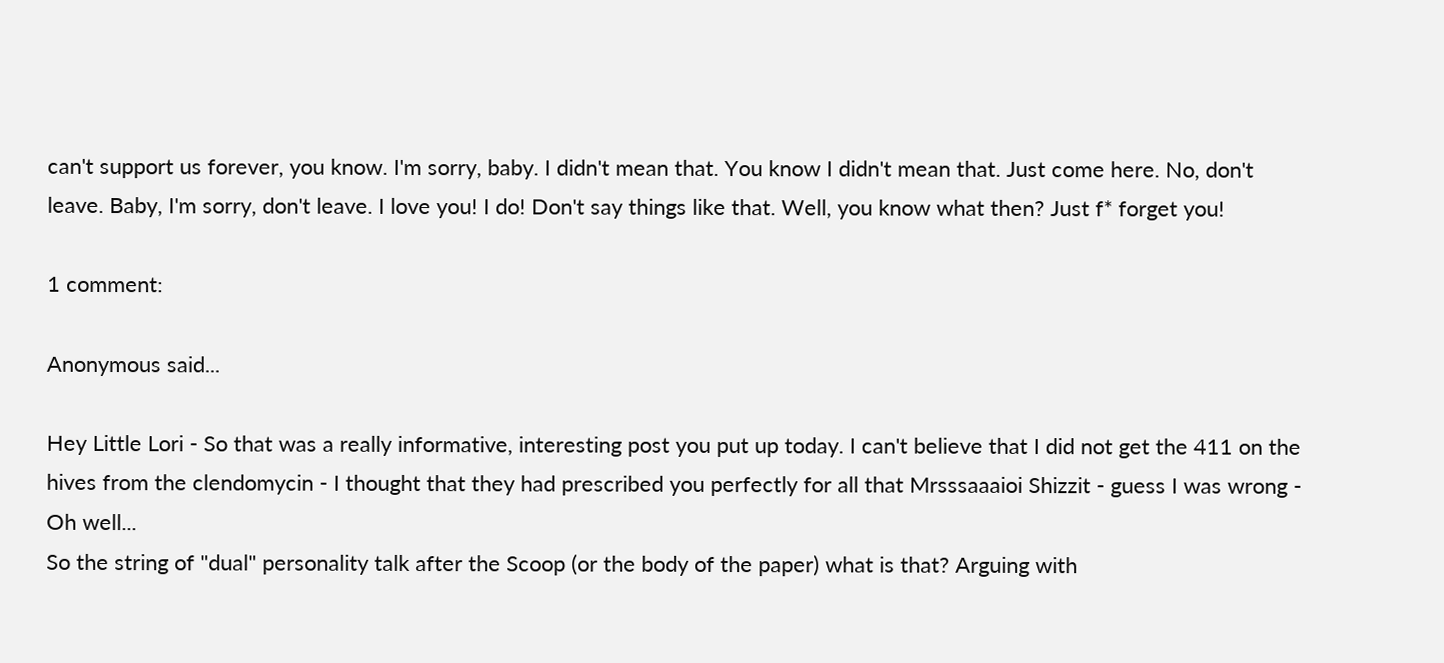can't support us forever, you know. I'm sorry, baby. I didn't mean that. You know I didn't mean that. Just come here. No, don't leave. Baby, I'm sorry, don't leave. I love you! I do! Don't say things like that. Well, you know what then? Just f* forget you!

1 comment:

Anonymous said...

Hey Little Lori - So that was a really informative, interesting post you put up today. I can't believe that I did not get the 411 on the hives from the clendomycin - I thought that they had prescribed you perfectly for all that Mrsssaaaioi Shizzit - guess I was wrong - Oh well...
So the string of "dual" personality talk after the Scoop (or the body of the paper) what is that? Arguing with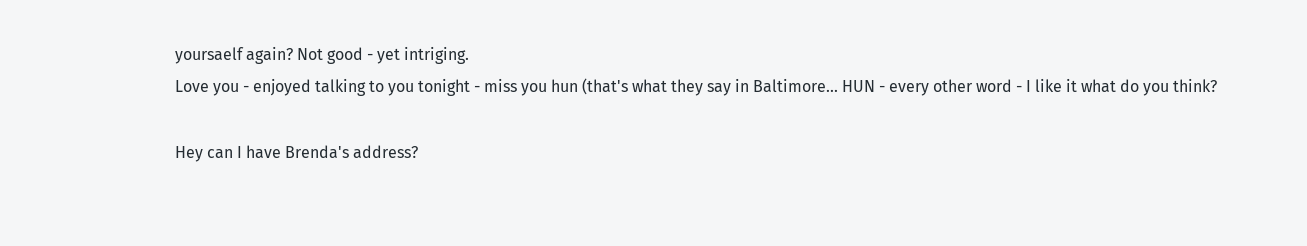yoursaelf again? Not good - yet intriging.
Love you - enjoyed talking to you tonight - miss you hun (that's what they say in Baltimore... HUN - every other word - I like it what do you think?

Hey can I have Brenda's address?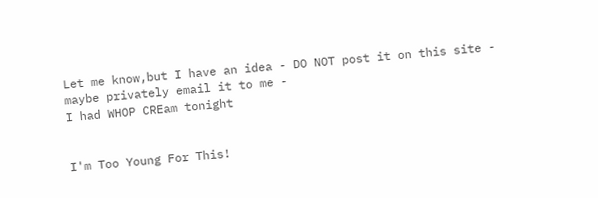Let me know,but I have an idea - DO NOT post it on this site - maybe privately email it to me -
I had WHOP CREam tonight


I'm Too Young For This!